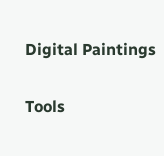Digital Paintings

Tools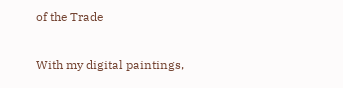of the Trade

With my digital paintings,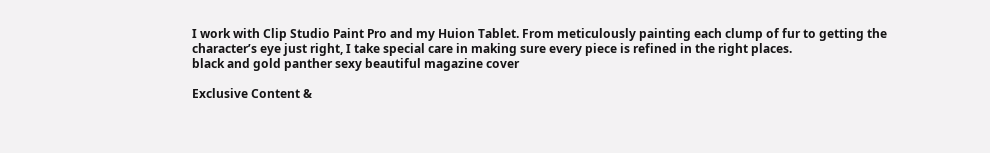I work with Clip Studio Paint Pro and my Huion Tablet. From meticulously painting each clump of fur to getting the character’s eye just right, I take special care in making sure every piece is refined in the right places.
black and gold panther sexy beautiful magazine cover

Exclusive Content &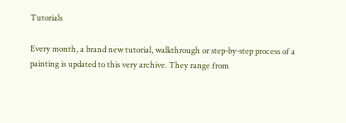Tutorials

Every month, a brand new tutorial, walkthrough or step-by-step process of a painting is updated to this very archive. They range from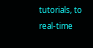tutorials, to real-time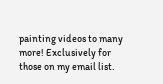painting videos to many more! Exclusively for those on my email list.